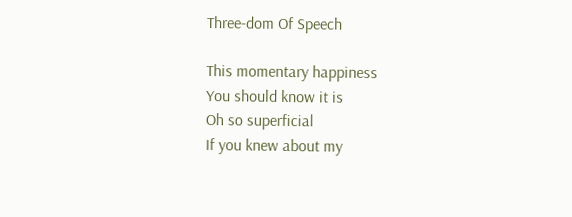Three-dom Of Speech

This momentary happiness
You should know it is
Oh so superficial
If you knew about my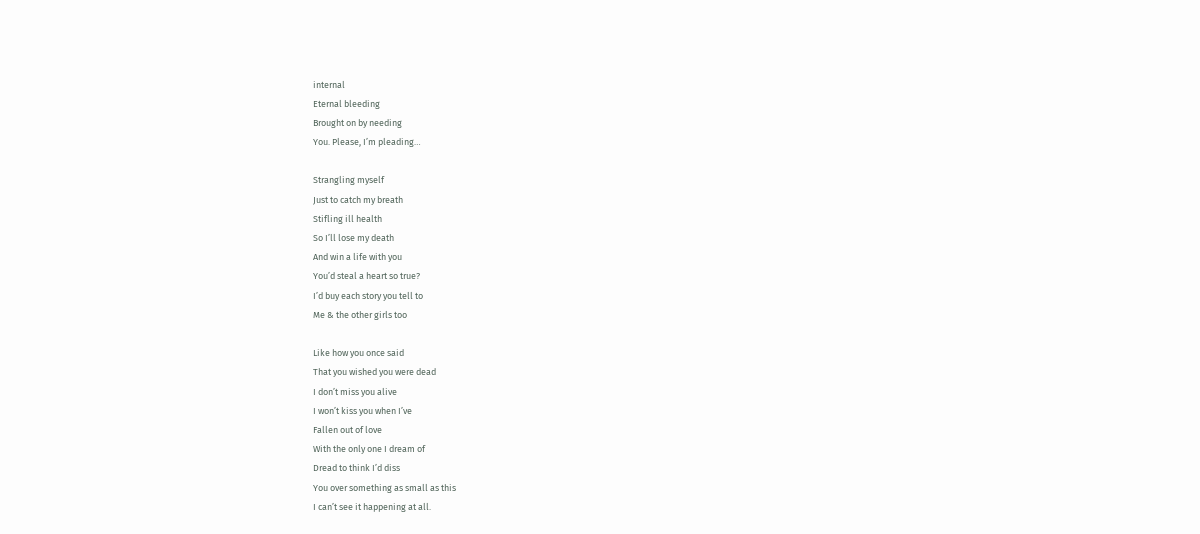internal
Eternal bleeding
Brought on by needing
You. Please, I’m pleading…

Strangling myself
Just to catch my breath
Stifling ill health
So I’ll lose my death
And win a life with you
You’d steal a heart so true?
I’d buy each story you tell to
Me & the other girls too

Like how you once said
That you wished you were dead
I don’t miss you alive
I won’t kiss you when I’ve
Fallen out of love
With the only one I dream of
Dread to think I’d diss
You over something as small as this
I can’t see it happening at all.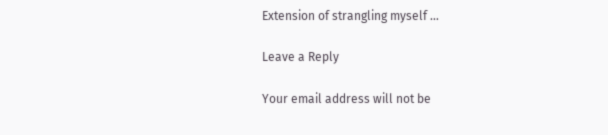Extension of strangling myself …

Leave a Reply

Your email address will not be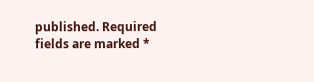published. Required fields are marked *